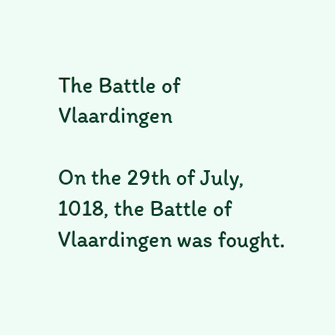The Battle of Vlaardingen

On the 29th of July, 1018, the Battle of Vlaardingen was fought.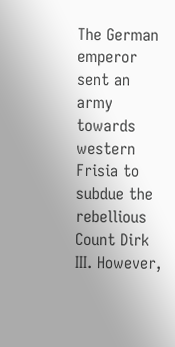The German emperor sent an army towards western Frisia to subdue the rebellious Count Dirk III. However,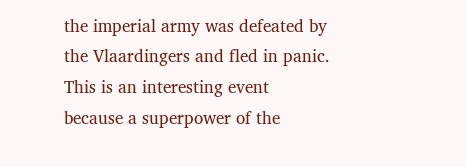the imperial army was defeated by the Vlaardingers and fled in panic. This is an interesting event because a superpower of the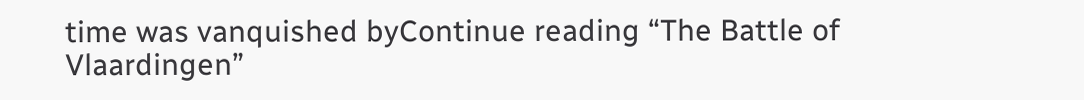time was vanquished byContinue reading “The Battle of Vlaardingen”